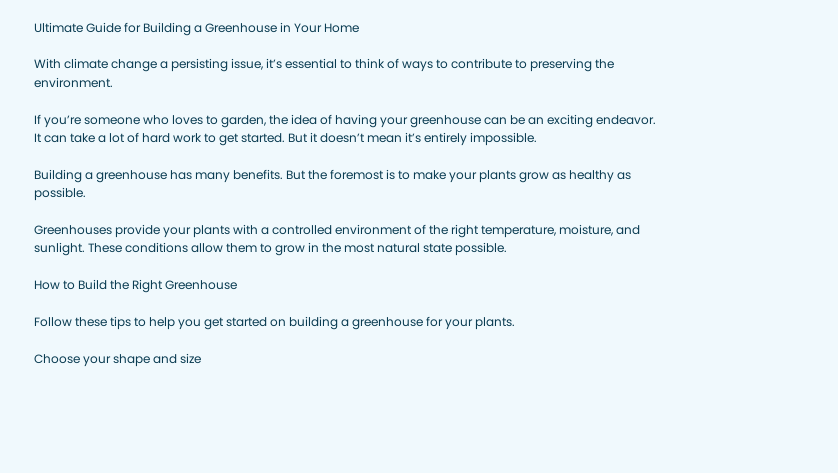Ultimate Guide for Building a Greenhouse in Your Home

With climate change a persisting issue, it’s essential to think of ways to contribute to preserving the environment.

If you’re someone who loves to garden, the idea of having your greenhouse can be an exciting endeavor. It can take a lot of hard work to get started. But it doesn’t mean it’s entirely impossible.

Building a greenhouse has many benefits. But the foremost is to make your plants grow as healthy as possible.

Greenhouses provide your plants with a controlled environment of the right temperature, moisture, and sunlight. These conditions allow them to grow in the most natural state possible.

How to Build the Right Greenhouse

Follow these tips to help you get started on building a greenhouse for your plants.

Choose your shape and size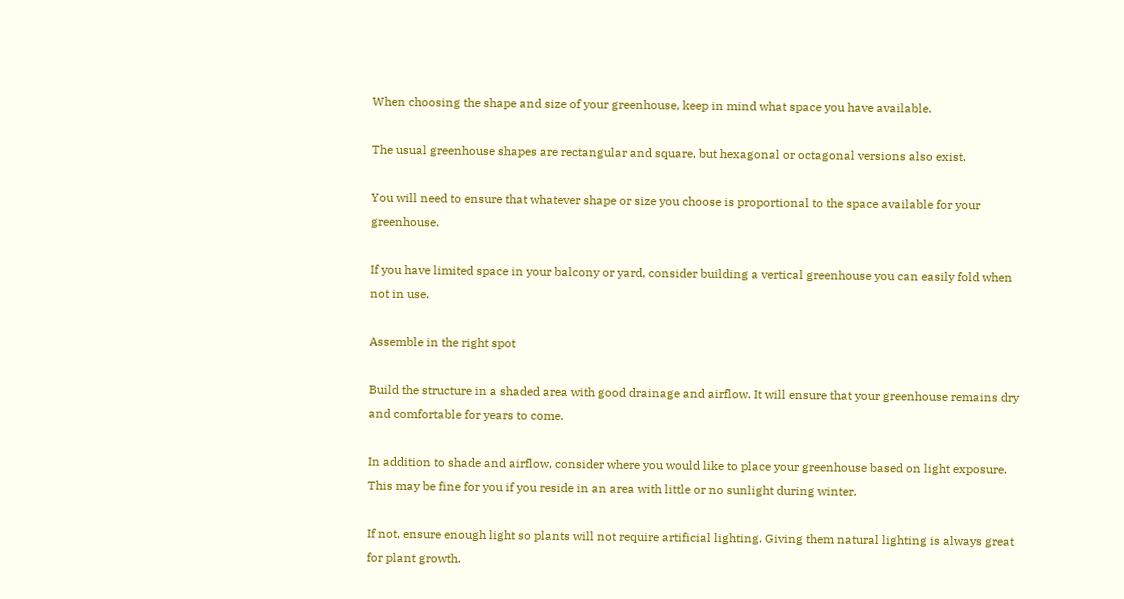When choosing the shape and size of your greenhouse, keep in mind what space you have available.

The usual greenhouse shapes are rectangular and square, but hexagonal or octagonal versions also exist.

You will need to ensure that whatever shape or size you choose is proportional to the space available for your greenhouse.

If you have limited space in your balcony or yard, consider building a vertical greenhouse you can easily fold when not in use.

Assemble in the right spot

Build the structure in a shaded area with good drainage and airflow. It will ensure that your greenhouse remains dry and comfortable for years to come.

In addition to shade and airflow, consider where you would like to place your greenhouse based on light exposure. This may be fine for you if you reside in an area with little or no sunlight during winter.

If not, ensure enough light so plants will not require artificial lighting. Giving them natural lighting is always great for plant growth.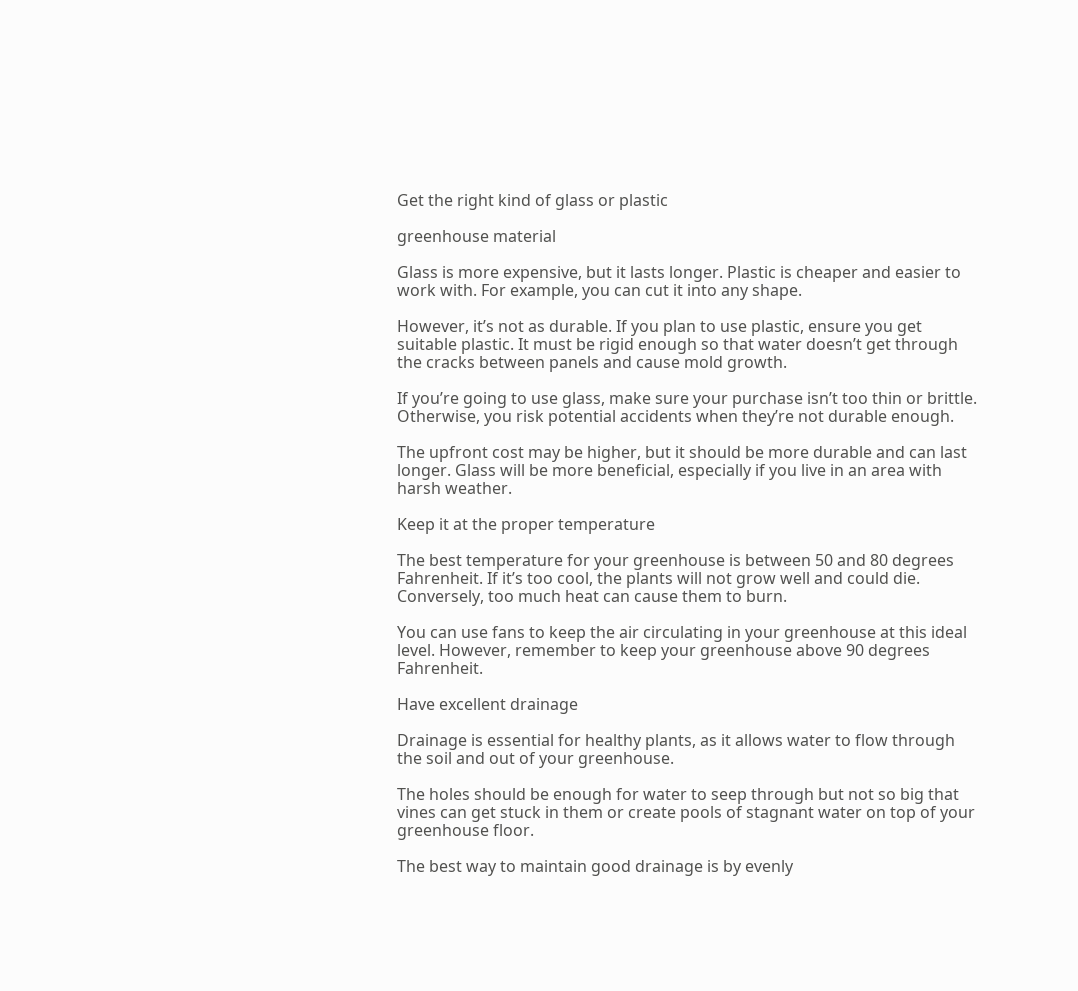Get the right kind of glass or plastic

greenhouse material

Glass is more expensive, but it lasts longer. Plastic is cheaper and easier to work with. For example, you can cut it into any shape.

However, it’s not as durable. If you plan to use plastic, ensure you get suitable plastic. It must be rigid enough so that water doesn’t get through the cracks between panels and cause mold growth.

If you’re going to use glass, make sure your purchase isn’t too thin or brittle. Otherwise, you risk potential accidents when they’re not durable enough.

The upfront cost may be higher, but it should be more durable and can last longer. Glass will be more beneficial, especially if you live in an area with harsh weather.

Keep it at the proper temperature

The best temperature for your greenhouse is between 50 and 80 degrees Fahrenheit. If it’s too cool, the plants will not grow well and could die. Conversely, too much heat can cause them to burn.

You can use fans to keep the air circulating in your greenhouse at this ideal level. However, remember to keep your greenhouse above 90 degrees Fahrenheit.

Have excellent drainage

Drainage is essential for healthy plants, as it allows water to flow through the soil and out of your greenhouse.

The holes should be enough for water to seep through but not so big that vines can get stuck in them or create pools of stagnant water on top of your greenhouse floor.

The best way to maintain good drainage is by evenly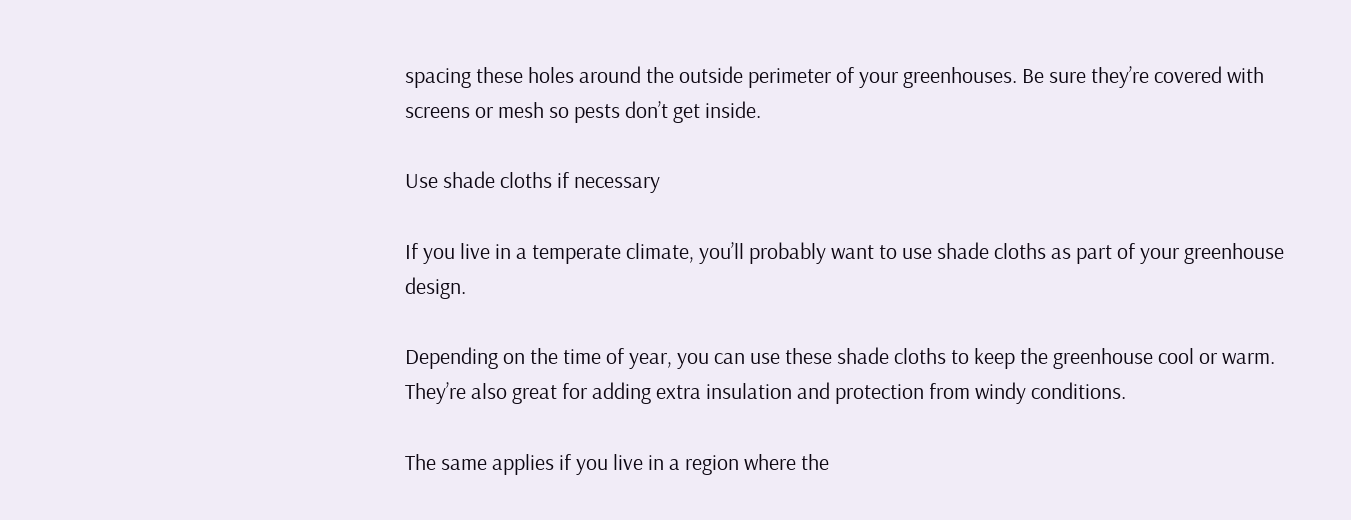spacing these holes around the outside perimeter of your greenhouses. Be sure they’re covered with screens or mesh so pests don’t get inside.

Use shade cloths if necessary

If you live in a temperate climate, you’ll probably want to use shade cloths as part of your greenhouse design.

Depending on the time of year, you can use these shade cloths to keep the greenhouse cool or warm. They’re also great for adding extra insulation and protection from windy conditions.

The same applies if you live in a region where the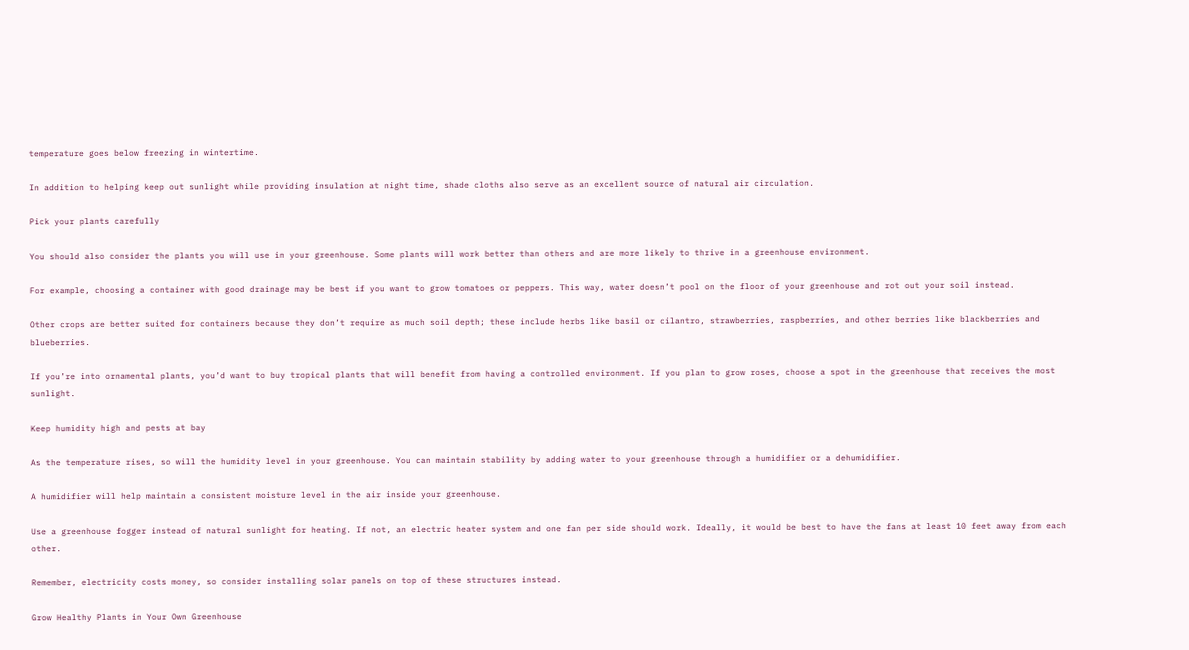temperature goes below freezing in wintertime.

In addition to helping keep out sunlight while providing insulation at night time, shade cloths also serve as an excellent source of natural air circulation.

Pick your plants carefully

You should also consider the plants you will use in your greenhouse. Some plants will work better than others and are more likely to thrive in a greenhouse environment.

For example, choosing a container with good drainage may be best if you want to grow tomatoes or peppers. This way, water doesn’t pool on the floor of your greenhouse and rot out your soil instead.

Other crops are better suited for containers because they don’t require as much soil depth; these include herbs like basil or cilantro, strawberries, raspberries, and other berries like blackberries and blueberries.

If you’re into ornamental plants, you’d want to buy tropical plants that will benefit from having a controlled environment. If you plan to grow roses, choose a spot in the greenhouse that receives the most sunlight.

Keep humidity high and pests at bay

As the temperature rises, so will the humidity level in your greenhouse. You can maintain stability by adding water to your greenhouse through a humidifier or a dehumidifier.

A humidifier will help maintain a consistent moisture level in the air inside your greenhouse.

Use a greenhouse fogger instead of natural sunlight for heating. If not, an electric heater system and one fan per side should work. Ideally, it would be best to have the fans at least 10 feet away from each other.

Remember, electricity costs money, so consider installing solar panels on top of these structures instead.

Grow Healthy Plants in Your Own Greenhouse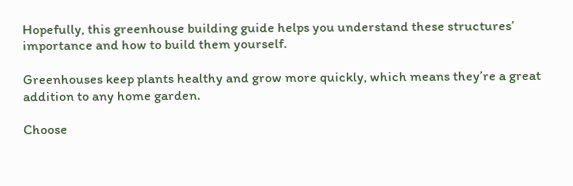Hopefully, this greenhouse building guide helps you understand these structures’ importance and how to build them yourself.

Greenhouses keep plants healthy and grow more quickly, which means they’re a great addition to any home garden.

Choose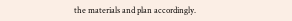the materials and plan accordingly.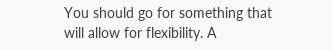You should go for something that will allow for flexibility. A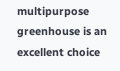multipurpose greenhouse is an excellent choice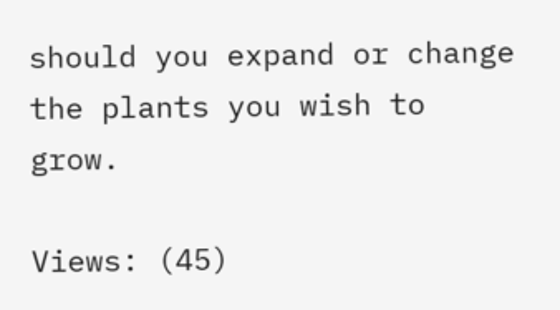should you expand or change the plants you wish to grow.

Views: (45)